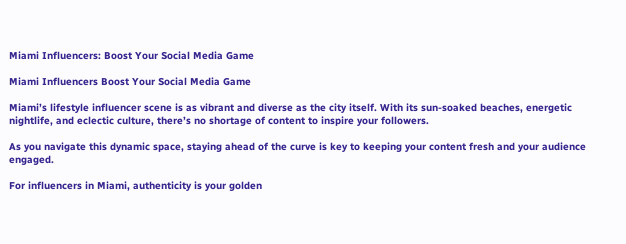Miami Influencers: Boost Your Social Media Game

Miami Influencers Boost Your Social Media Game

Miami’s lifestyle influencer scene is as vibrant and diverse as the city itself. With its sun-soaked beaches, energetic nightlife, and eclectic culture, there’s no shortage of content to inspire your followers.

As you navigate this dynamic space, staying ahead of the curve is key to keeping your content fresh and your audience engaged.

For influencers in Miami, authenticity is your golden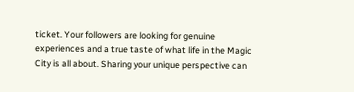ticket. Your followers are looking for genuine experiences and a true taste of what life in the Magic City is all about. Sharing your unique perspective can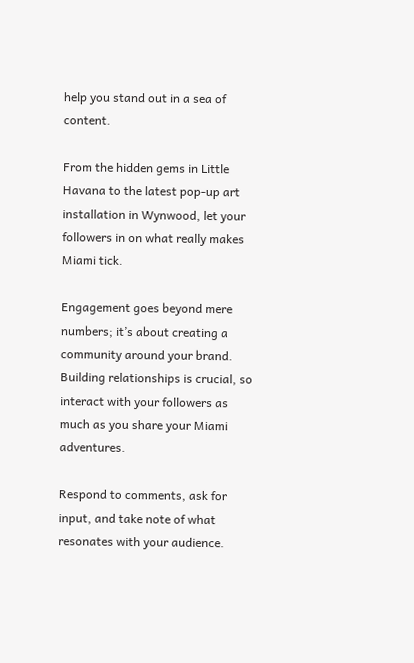help you stand out in a sea of content.

From the hidden gems in Little Havana to the latest pop-up art installation in Wynwood, let your followers in on what really makes Miami tick.

Engagement goes beyond mere numbers; it’s about creating a community around your brand. Building relationships is crucial, so interact with your followers as much as you share your Miami adventures.

Respond to comments, ask for input, and take note of what resonates with your audience.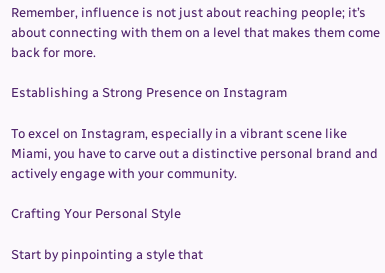Remember, influence is not just about reaching people; it’s about connecting with them on a level that makes them come back for more.

Establishing a Strong Presence on Instagram

To excel on Instagram, especially in a vibrant scene like Miami, you have to carve out a distinctive personal brand and actively engage with your community.

Crafting Your Personal Style

Start by pinpointing a style that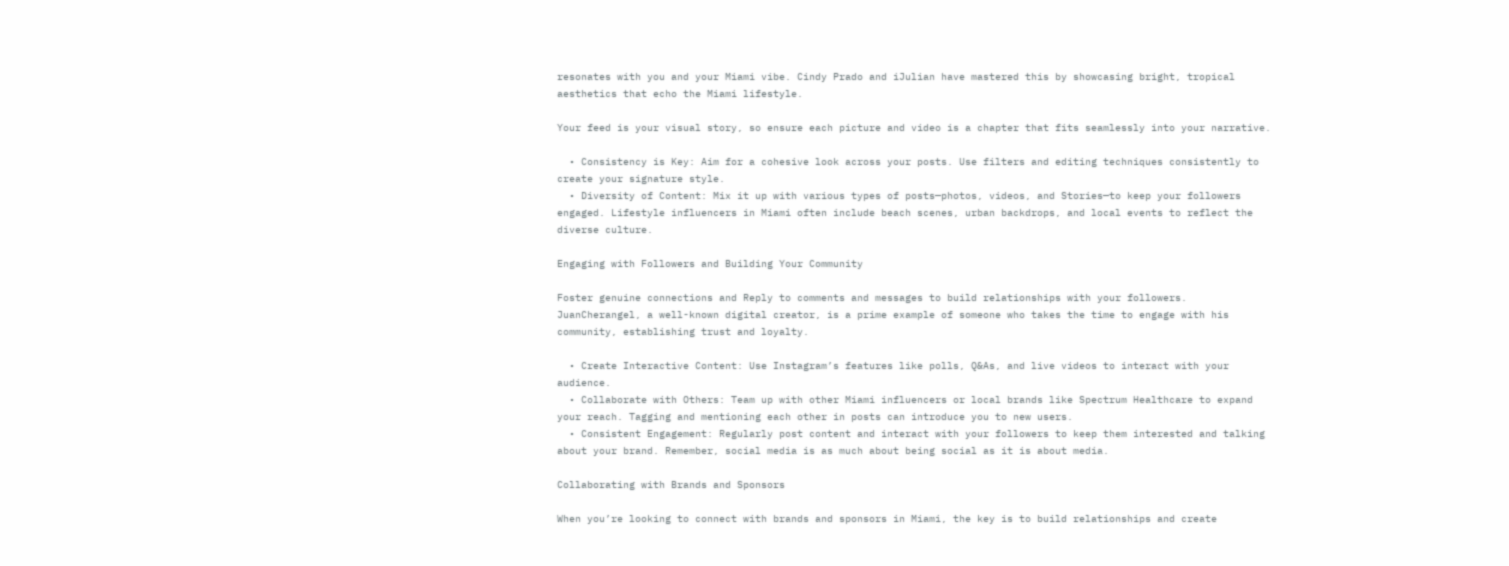resonates with you and your Miami vibe. Cindy Prado and iJulian have mastered this by showcasing bright, tropical aesthetics that echo the Miami lifestyle.

Your feed is your visual story, so ensure each picture and video is a chapter that fits seamlessly into your narrative.

  • Consistency is Key: Aim for a cohesive look across your posts. Use filters and editing techniques consistently to create your signature style.
  • Diversity of Content: Mix it up with various types of posts—photos, videos, and Stories—to keep your followers engaged. Lifestyle influencers in Miami often include beach scenes, urban backdrops, and local events to reflect the diverse culture.

Engaging with Followers and Building Your Community

Foster genuine connections and Reply to comments and messages to build relationships with your followers. JuanCherangel, a well-known digital creator, is a prime example of someone who takes the time to engage with his community, establishing trust and loyalty.

  • Create Interactive Content: Use Instagram’s features like polls, Q&As, and live videos to interact with your audience.
  • Collaborate with Others: Team up with other Miami influencers or local brands like Spectrum Healthcare to expand your reach. Tagging and mentioning each other in posts can introduce you to new users.
  • Consistent Engagement: Regularly post content and interact with your followers to keep them interested and talking about your brand. Remember, social media is as much about being social as it is about media.

Collaborating with Brands and Sponsors

When you’re looking to connect with brands and sponsors in Miami, the key is to build relationships and create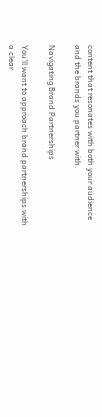content that resonates with both your audience and the brands you partner with.

Navigating Brand Partnerships

You’ll want to approach brand partnerships with a clear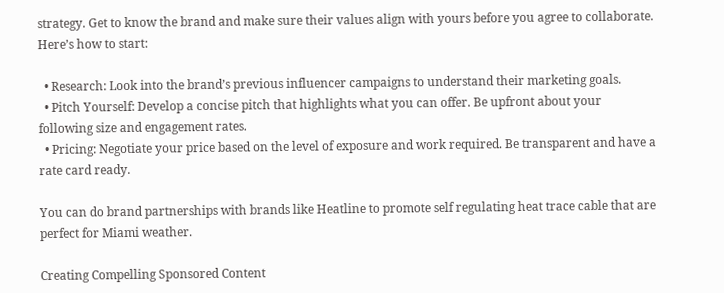strategy. Get to know the brand and make sure their values align with yours before you agree to collaborate. Here’s how to start:

  • Research: Look into the brand’s previous influencer campaigns to understand their marketing goals.
  • Pitch Yourself: Develop a concise pitch that highlights what you can offer. Be upfront about your following size and engagement rates.
  • Pricing: Negotiate your price based on the level of exposure and work required. Be transparent and have a rate card ready.

You can do brand partnerships with brands like Heatline to promote self regulating heat trace cable that are perfect for Miami weather.

Creating Compelling Sponsored Content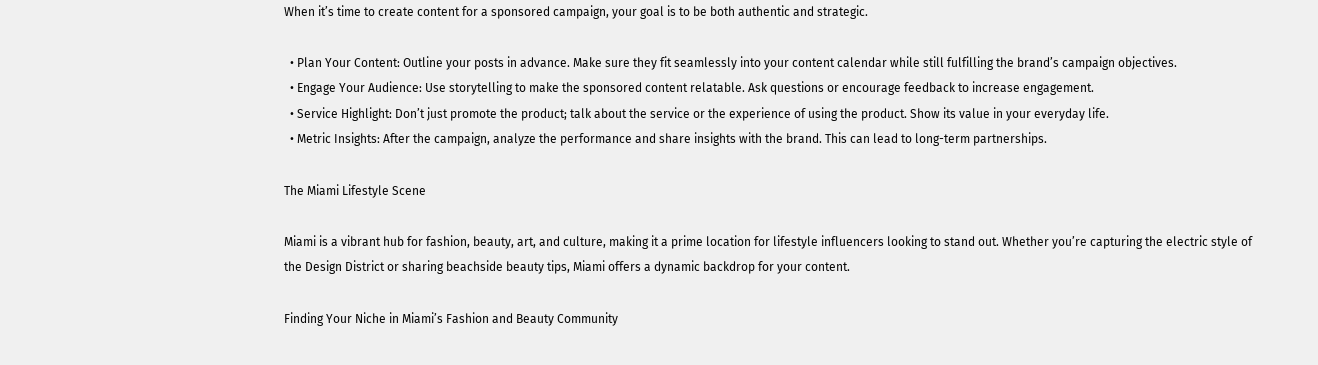When it’s time to create content for a sponsored campaign, your goal is to be both authentic and strategic.

  • Plan Your Content: Outline your posts in advance. Make sure they fit seamlessly into your content calendar while still fulfilling the brand’s campaign objectives.
  • Engage Your Audience: Use storytelling to make the sponsored content relatable. Ask questions or encourage feedback to increase engagement.
  • Service Highlight: Don’t just promote the product; talk about the service or the experience of using the product. Show its value in your everyday life.
  • Metric Insights: After the campaign, analyze the performance and share insights with the brand. This can lead to long-term partnerships.

The Miami Lifestyle Scene

Miami is a vibrant hub for fashion, beauty, art, and culture, making it a prime location for lifestyle influencers looking to stand out. Whether you’re capturing the electric style of the Design District or sharing beachside beauty tips, Miami offers a dynamic backdrop for your content.

Finding Your Niche in Miami’s Fashion and Beauty Community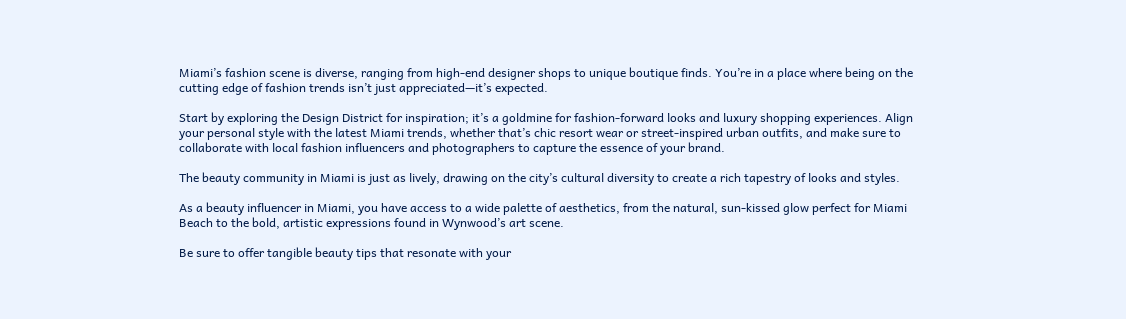Miami’s fashion scene is diverse, ranging from high-end designer shops to unique boutique finds. You’re in a place where being on the cutting edge of fashion trends isn’t just appreciated—it’s expected.

Start by exploring the Design District for inspiration; it’s a goldmine for fashion-forward looks and luxury shopping experiences. Align your personal style with the latest Miami trends, whether that’s chic resort wear or street-inspired urban outfits, and make sure to collaborate with local fashion influencers and photographers to capture the essence of your brand.

The beauty community in Miami is just as lively, drawing on the city’s cultural diversity to create a rich tapestry of looks and styles.

As a beauty influencer in Miami, you have access to a wide palette of aesthetics, from the natural, sun-kissed glow perfect for Miami Beach to the bold, artistic expressions found in Wynwood’s art scene.

Be sure to offer tangible beauty tips that resonate with your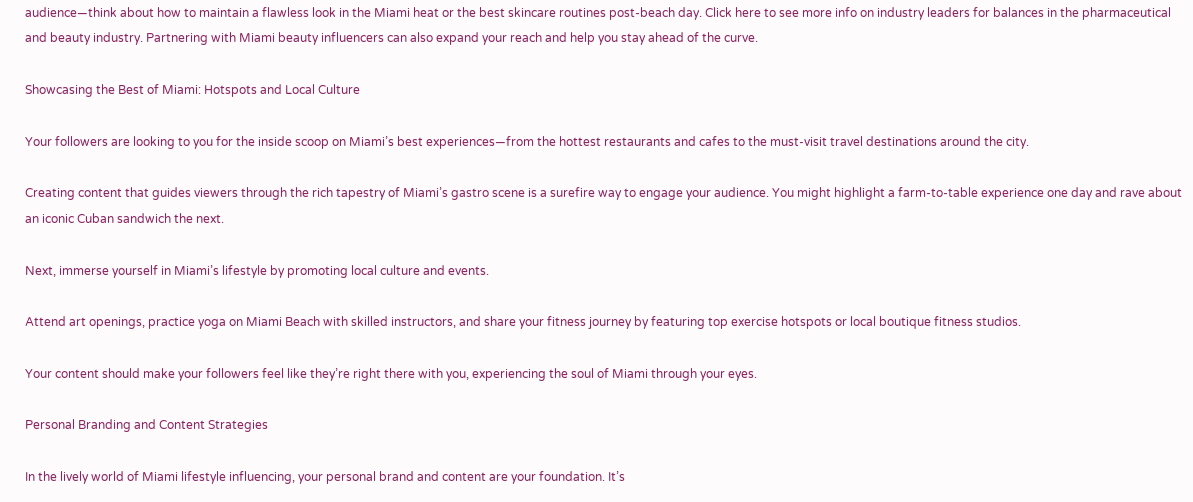audience—think about how to maintain a flawless look in the Miami heat or the best skincare routines post-beach day. Click here to see more info on industry leaders for balances in the pharmaceutical and beauty industry. Partnering with Miami beauty influencers can also expand your reach and help you stay ahead of the curve.

Showcasing the Best of Miami: Hotspots and Local Culture

Your followers are looking to you for the inside scoop on Miami’s best experiences—from the hottest restaurants and cafes to the must-visit travel destinations around the city.

Creating content that guides viewers through the rich tapestry of Miami’s gastro scene is a surefire way to engage your audience. You might highlight a farm-to-table experience one day and rave about an iconic Cuban sandwich the next.

Next, immerse yourself in Miami’s lifestyle by promoting local culture and events.

Attend art openings, practice yoga on Miami Beach with skilled instructors, and share your fitness journey by featuring top exercise hotspots or local boutique fitness studios.

Your content should make your followers feel like they’re right there with you, experiencing the soul of Miami through your eyes.

Personal Branding and Content Strategies

In the lively world of Miami lifestyle influencing, your personal brand and content are your foundation. It’s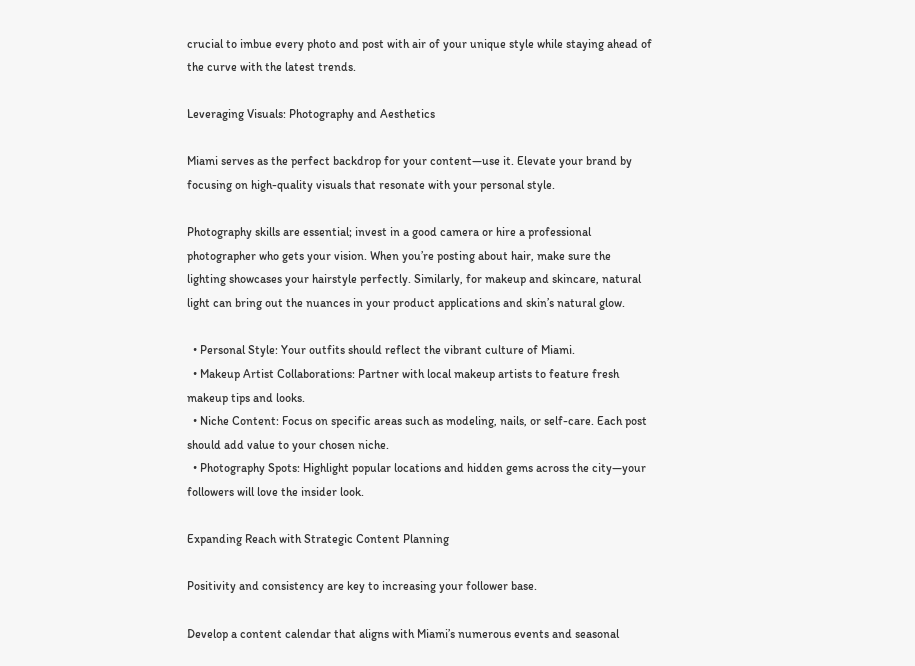crucial to imbue every photo and post with air of your unique style while staying ahead of the curve with the latest trends.

Leveraging Visuals: Photography and Aesthetics

Miami serves as the perfect backdrop for your content—use it. Elevate your brand by focusing on high-quality visuals that resonate with your personal style.

Photography skills are essential; invest in a good camera or hire a professional photographer who gets your vision. When you’re posting about hair, make sure the lighting showcases your hairstyle perfectly. Similarly, for makeup and skincare, natural light can bring out the nuances in your product applications and skin’s natural glow.

  • Personal Style: Your outfits should reflect the vibrant culture of Miami.
  • Makeup Artist Collaborations: Partner with local makeup artists to feature fresh makeup tips and looks.
  • Niche Content: Focus on specific areas such as modeling, nails, or self-care. Each post should add value to your chosen niche.
  • Photography Spots: Highlight popular locations and hidden gems across the city—your followers will love the insider look.

Expanding Reach with Strategic Content Planning

Positivity and consistency are key to increasing your follower base.

Develop a content calendar that aligns with Miami’s numerous events and seasonal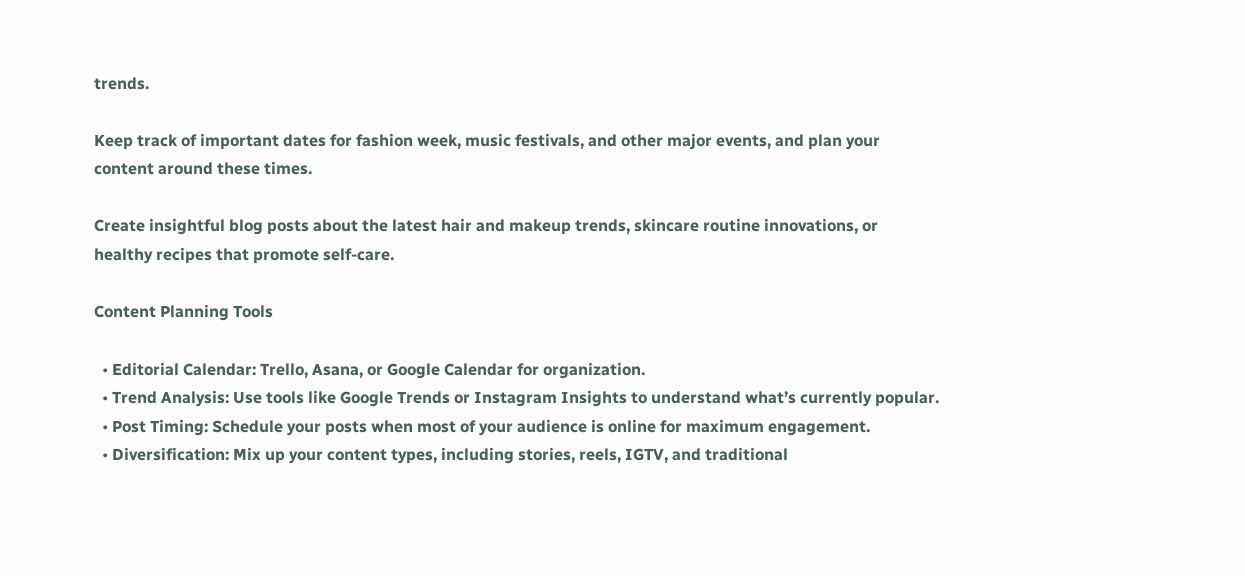trends.

Keep track of important dates for fashion week, music festivals, and other major events, and plan your content around these times.

Create insightful blog posts about the latest hair and makeup trends, skincare routine innovations, or healthy recipes that promote self-care.

Content Planning Tools

  • Editorial Calendar: Trello, Asana, or Google Calendar for organization.
  • Trend Analysis: Use tools like Google Trends or Instagram Insights to understand what’s currently popular.
  • Post Timing: Schedule your posts when most of your audience is online for maximum engagement.
  • Diversification: Mix up your content types, including stories, reels, IGTV, and traditional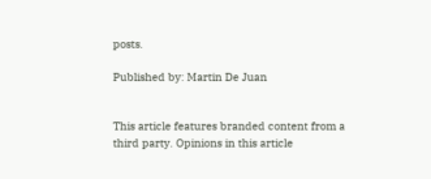posts.

Published by: Martin De Juan


This article features branded content from a third party. Opinions in this article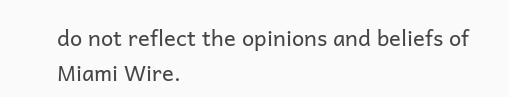do not reflect the opinions and beliefs of Miami Wire.